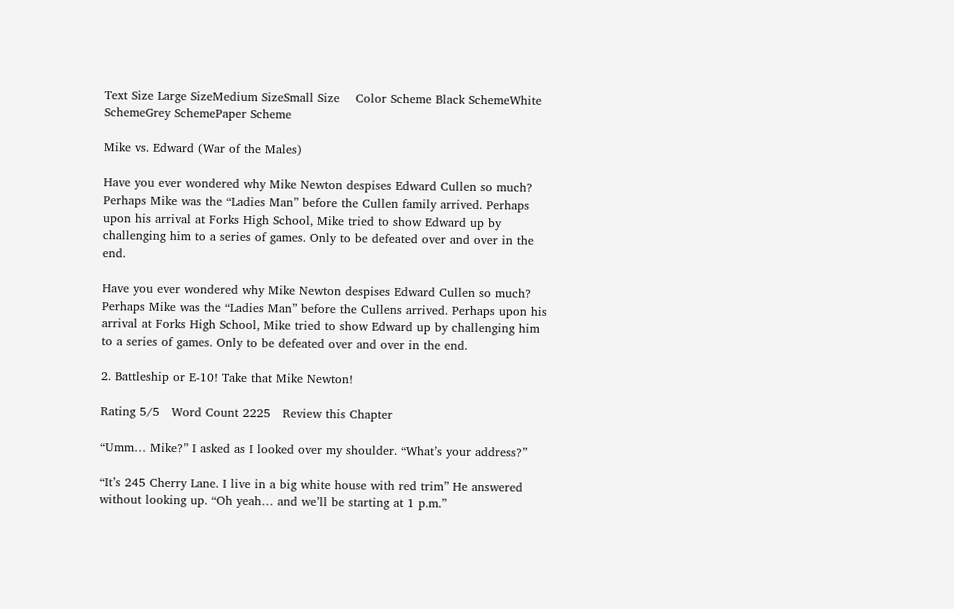Text Size Large SizeMedium SizeSmall Size    Color Scheme Black SchemeWhite SchemeGrey SchemePaper Scheme

Mike vs. Edward (War of the Males)

Have you ever wondered why Mike Newton despises Edward Cullen so much? Perhaps Mike was the “Ladies Man” before the Cullen family arrived. Perhaps upon his arrival at Forks High School, Mike tried to show Edward up by challenging him to a series of games. Only to be defeated over and over in the end.

Have you ever wondered why Mike Newton despises Edward Cullen so much? Perhaps Mike was the “Ladies Man” before the Cullens arrived. Perhaps upon his arrival at Forks High School, Mike tried to show Edward up by challenging him to a series of games. Only to be defeated over and over in the end.

2. Battleship or E-10! Take that Mike Newton!

Rating 5/5   Word Count 2225   Review this Chapter

“Umm… Mike?” I asked as I looked over my shoulder. “What’s your address?”

“It’s 245 Cherry Lane. I live in a big white house with red trim” He answered without looking up. “Oh yeah… and we’ll be starting at 1 p.m.”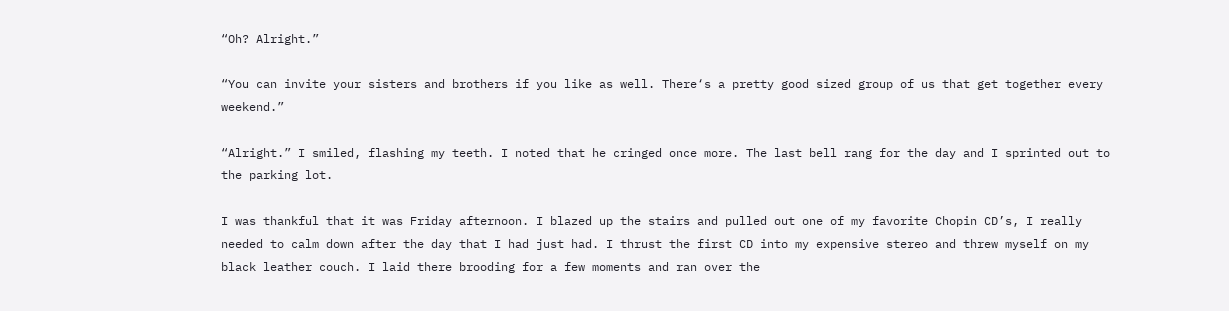“Oh? Alright.”

“You can invite your sisters and brothers if you like as well. There‘s a pretty good sized group of us that get together every weekend.”

“Alright.” I smiled, flashing my teeth. I noted that he cringed once more. The last bell rang for the day and I sprinted out to the parking lot.

I was thankful that it was Friday afternoon. I blazed up the stairs and pulled out one of my favorite Chopin CD’s, I really needed to calm down after the day that I had just had. I thrust the first CD into my expensive stereo and threw myself on my black leather couch. I laid there brooding for a few moments and ran over the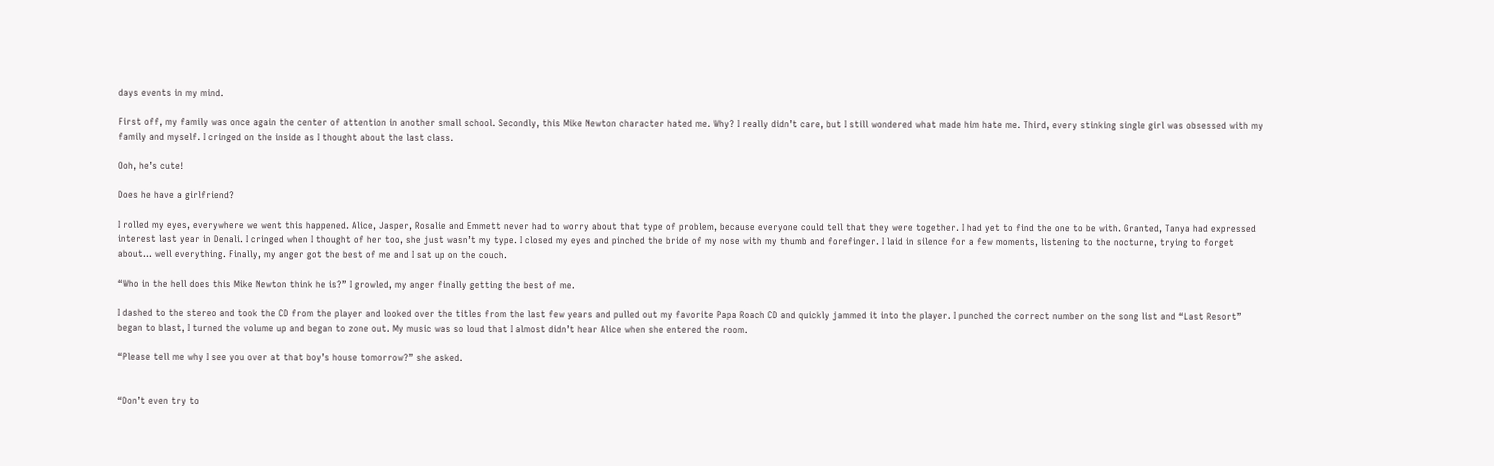days events in my mind.

First off, my family was once again the center of attention in another small school. Secondly, this Mike Newton character hated me. Why? I really didn’t care, but I still wondered what made him hate me. Third, every stinking single girl was obsessed with my family and myself. I cringed on the inside as I thought about the last class.

Ooh, he’s cute!

Does he have a girlfriend?

I rolled my eyes, everywhere we went this happened. Alice, Jasper, Rosalie and Emmett never had to worry about that type of problem, because everyone could tell that they were together. I had yet to find the one to be with. Granted, Tanya had expressed interest last year in Denali. I cringed when I thought of her too, she just wasn’t my type. I closed my eyes and pinched the bride of my nose with my thumb and forefinger. I laid in silence for a few moments, listening to the nocturne, trying to forget about… well everything. Finally, my anger got the best of me and I sat up on the couch.

“Who in the hell does this Mike Newton think he is?” I growled, my anger finally getting the best of me.

I dashed to the stereo and took the CD from the player and looked over the titles from the last few years and pulled out my favorite Papa Roach CD and quickly jammed it into the player. I punched the correct number on the song list and “Last Resort” began to blast, I turned the volume up and began to zone out. My music was so loud that I almost didn’t hear Alice when she entered the room.

“Please tell me why I see you over at that boy’s house tomorrow?” she asked.


“Don’t even try to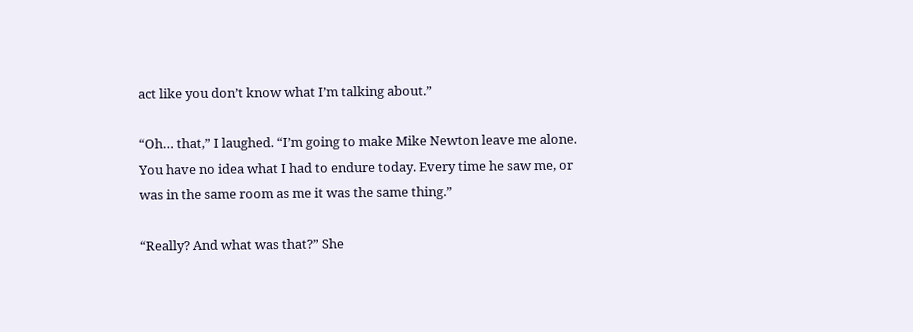act like you don’t know what I’m talking about.”

“Oh… that,” I laughed. “I’m going to make Mike Newton leave me alone. You have no idea what I had to endure today. Every time he saw me, or was in the same room as me it was the same thing.”

“Really? And what was that?” She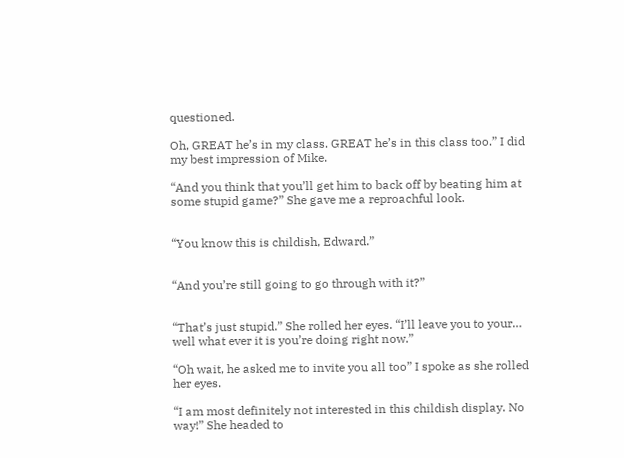questioned.

Oh, GREAT he’s in my class. GREAT he’s in this class too.” I did my best impression of Mike.

“And you think that you’ll get him to back off by beating him at some stupid game?” She gave me a reproachful look.


“You know this is childish, Edward.”


“And you’re still going to go through with it?”


“That’s just stupid.” She rolled her eyes. “I’ll leave you to your… well what ever it is you’re doing right now.”

“Oh wait, he asked me to invite you all too” I spoke as she rolled her eyes.

“I am most definitely not interested in this childish display. No way!” She headed to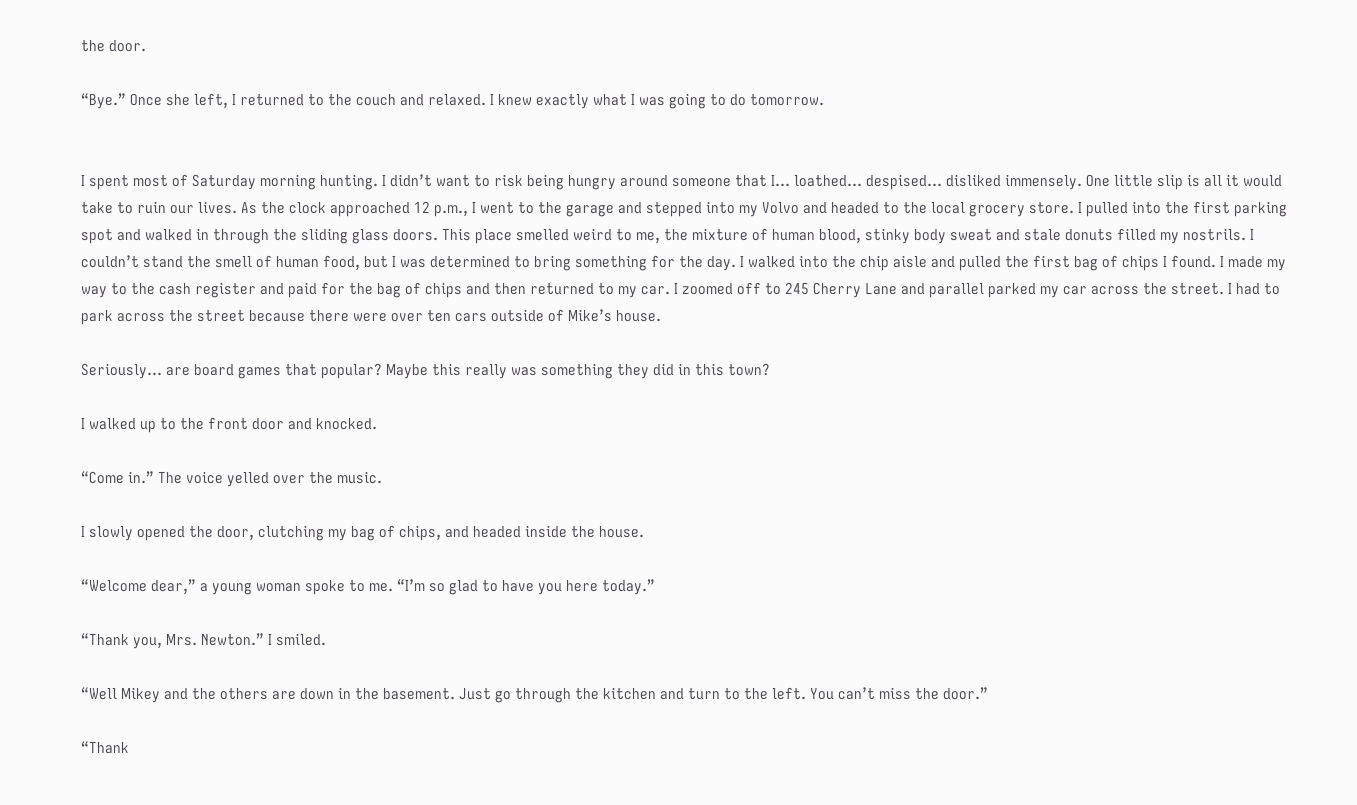the door.

“Bye.” Once she left, I returned to the couch and relaxed. I knew exactly what I was going to do tomorrow.


I spent most of Saturday morning hunting. I didn’t want to risk being hungry around someone that I… loathed… despised… disliked immensely. One little slip is all it would take to ruin our lives. As the clock approached 12 p.m., I went to the garage and stepped into my Volvo and headed to the local grocery store. I pulled into the first parking spot and walked in through the sliding glass doors. This place smelled weird to me, the mixture of human blood, stinky body sweat and stale donuts filled my nostrils. I couldn’t stand the smell of human food, but I was determined to bring something for the day. I walked into the chip aisle and pulled the first bag of chips I found. I made my way to the cash register and paid for the bag of chips and then returned to my car. I zoomed off to 245 Cherry Lane and parallel parked my car across the street. I had to park across the street because there were over ten cars outside of Mike’s house.

Seriously… are board games that popular? Maybe this really was something they did in this town?

I walked up to the front door and knocked.

“Come in.” The voice yelled over the music.

I slowly opened the door, clutching my bag of chips, and headed inside the house.

“Welcome dear,” a young woman spoke to me. “I’m so glad to have you here today.”

“Thank you, Mrs. Newton.” I smiled.

“Well Mikey and the others are down in the basement. Just go through the kitchen and turn to the left. You can’t miss the door.”

“Thank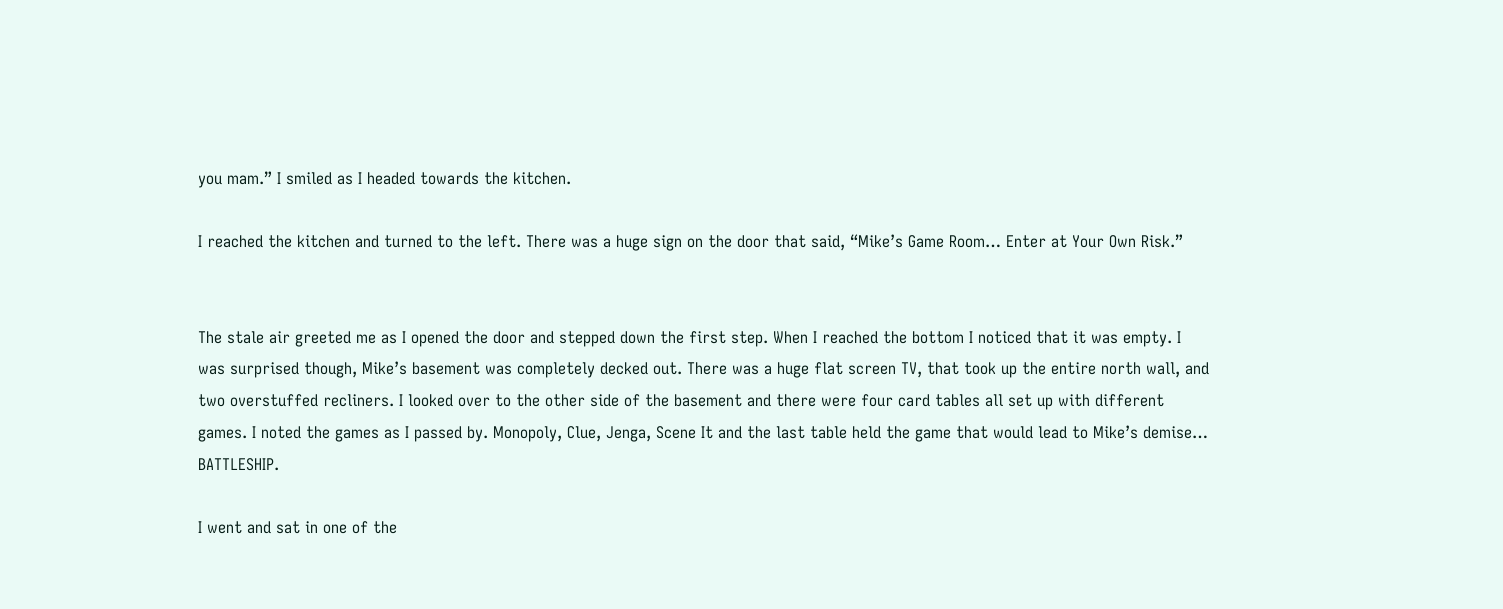you mam.” I smiled as I headed towards the kitchen.

I reached the kitchen and turned to the left. There was a huge sign on the door that said, “Mike’s Game Room… Enter at Your Own Risk.”


The stale air greeted me as I opened the door and stepped down the first step. When I reached the bottom I noticed that it was empty. I was surprised though, Mike’s basement was completely decked out. There was a huge flat screen TV, that took up the entire north wall, and two overstuffed recliners. I looked over to the other side of the basement and there were four card tables all set up with different games. I noted the games as I passed by. Monopoly, Clue, Jenga, Scene It and the last table held the game that would lead to Mike’s demise… BATTLESHIP.

I went and sat in one of the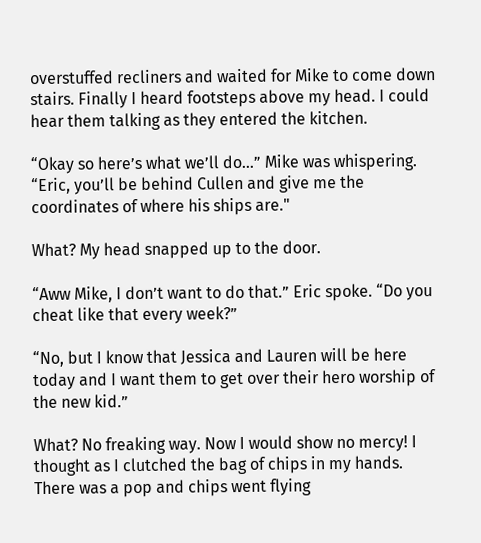overstuffed recliners and waited for Mike to come down stairs. Finally I heard footsteps above my head. I could hear them talking as they entered the kitchen.

“Okay so here’s what we’ll do…” Mike was whispering. “Eric, you’ll be behind Cullen and give me the coordinates of where his ships are."

What? My head snapped up to the door.

“Aww Mike, I don’t want to do that.” Eric spoke. “Do you cheat like that every week?”

“No, but I know that Jessica and Lauren will be here today and I want them to get over their hero worship of the new kid.”

What? No freaking way. Now I would show no mercy! I thought as I clutched the bag of chips in my hands. There was a pop and chips went flying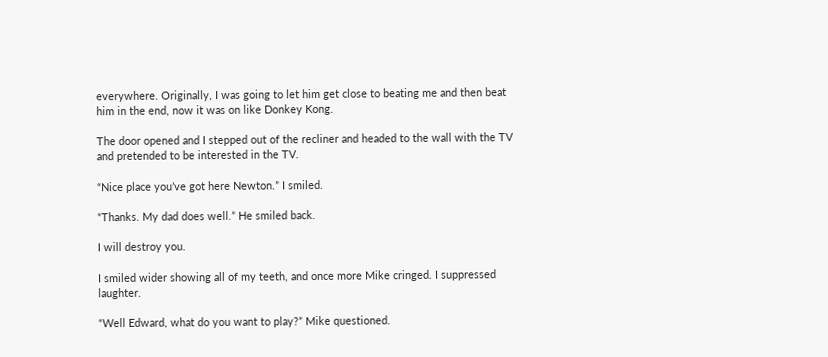everywhere. Originally, I was going to let him get close to beating me and then beat him in the end, now it was on like Donkey Kong.

The door opened and I stepped out of the recliner and headed to the wall with the TV and pretended to be interested in the TV.

“Nice place you’ve got here Newton.” I smiled.

“Thanks. My dad does well.” He smiled back.

I will destroy you.

I smiled wider showing all of my teeth, and once more Mike cringed. I suppressed laughter.

“Well Edward, what do you want to play?” Mike questioned.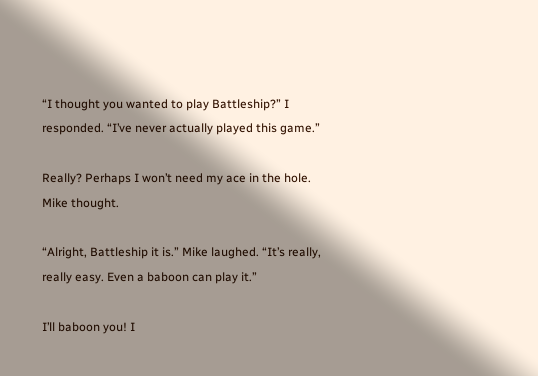“I thought you wanted to play Battleship?” I responded. “I’ve never actually played this game.”

Really? Perhaps I won’t need my ace in the hole. Mike thought.

“Alright, Battleship it is.” Mike laughed. “It’s really, really easy. Even a baboon can play it.”

I’ll baboon you! I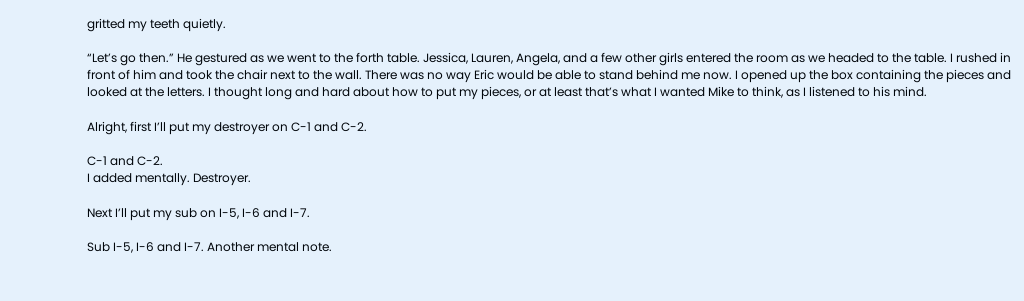gritted my teeth quietly.

“Let’s go then.” He gestured as we went to the forth table. Jessica, Lauren, Angela, and a few other girls entered the room as we headed to the table. I rushed in front of him and took the chair next to the wall. There was no way Eric would be able to stand behind me now. I opened up the box containing the pieces and looked at the letters. I thought long and hard about how to put my pieces, or at least that’s what I wanted Mike to think, as I listened to his mind.

Alright, first I’ll put my destroyer on C-1 and C-2.

C-1 and C-2.
I added mentally. Destroyer.

Next I’ll put my sub on I-5, I-6 and I-7.

Sub I-5, I-6 and I-7. Another mental note.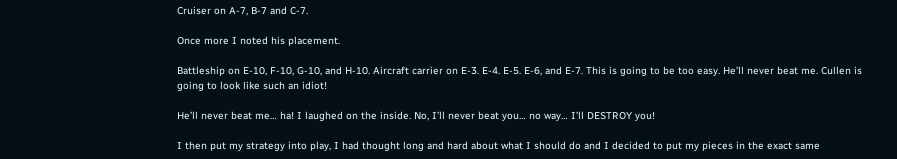Cruiser on A-7, B-7 and C-7.

Once more I noted his placement.

Battleship on E-10, F-10, G-10, and H-10. Aircraft carrier on E-3. E-4. E-5. E-6, and E-7. This is going to be too easy. He’ll never beat me. Cullen is going to look like such an idiot!

He’ll never beat me… ha! I laughed on the inside. No, I’ll never beat you… no way… I’ll DESTROY you!

I then put my strategy into play, I had thought long and hard about what I should do and I decided to put my pieces in the exact same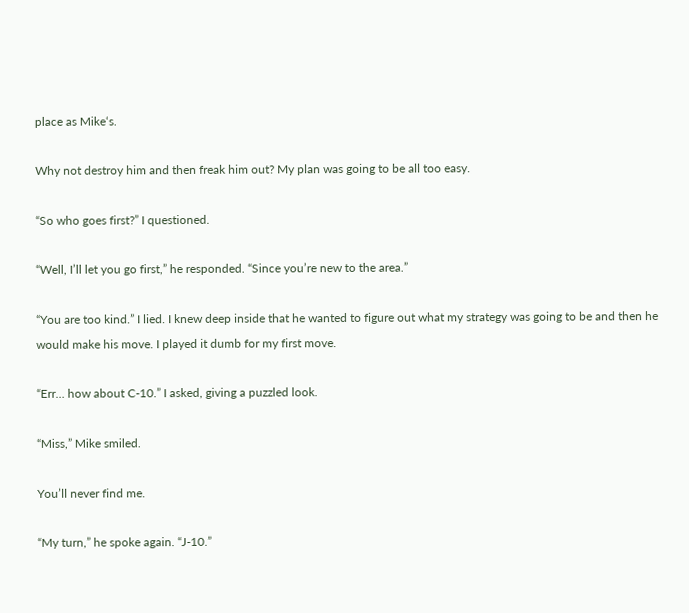place as Mike‘s.

Why not destroy him and then freak him out? My plan was going to be all too easy.

“So who goes first?” I questioned.

“Well, I’ll let you go first,” he responded. “Since you’re new to the area.”

“You are too kind.” I lied. I knew deep inside that he wanted to figure out what my strategy was going to be and then he would make his move. I played it dumb for my first move.

“Err… how about C-10.” I asked, giving a puzzled look.

“Miss,” Mike smiled.

You’ll never find me.

“My turn,” he spoke again. “J-10.”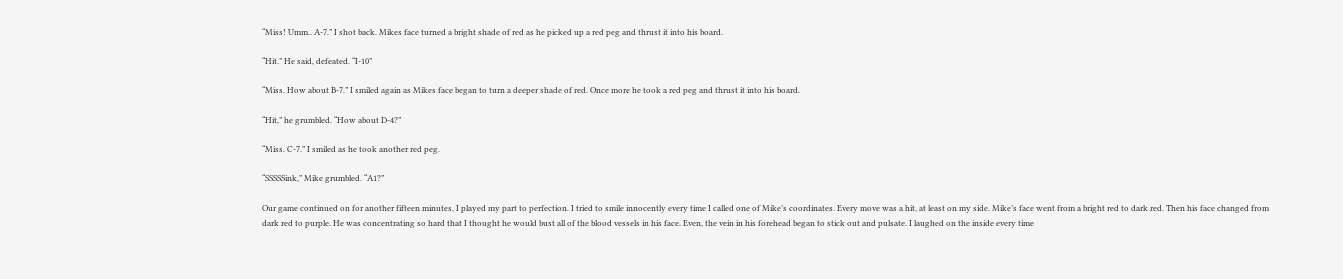“Miss! Umm.. A-7.” I shot back. Mikes face turned a bright shade of red as he picked up a red peg and thrust it into his board.

“Hit.” He said, defeated. “I-10”

“Miss. How about B-7.” I smiled again as Mikes face began to turn a deeper shade of red. Once more he took a red peg and thrust it into his board.

“Hit,” he grumbled. “How about D-4?”

“Miss. C-7.” I smiled as he took another red peg.

“SSSSSink,” Mike grumbled. “A1?”

Our game continued on for another fifteen minutes, I played my part to perfection. I tried to smile innocently every time I called one of Mike’s coordinates. Every move was a hit, at least on my side. Mike’s face went from a bright red to dark red. Then his face changed from dark red to purple. He was concentrating so hard that I thought he would bust all of the blood vessels in his face. Even, the vein in his forehead began to stick out and pulsate. I laughed on the inside every time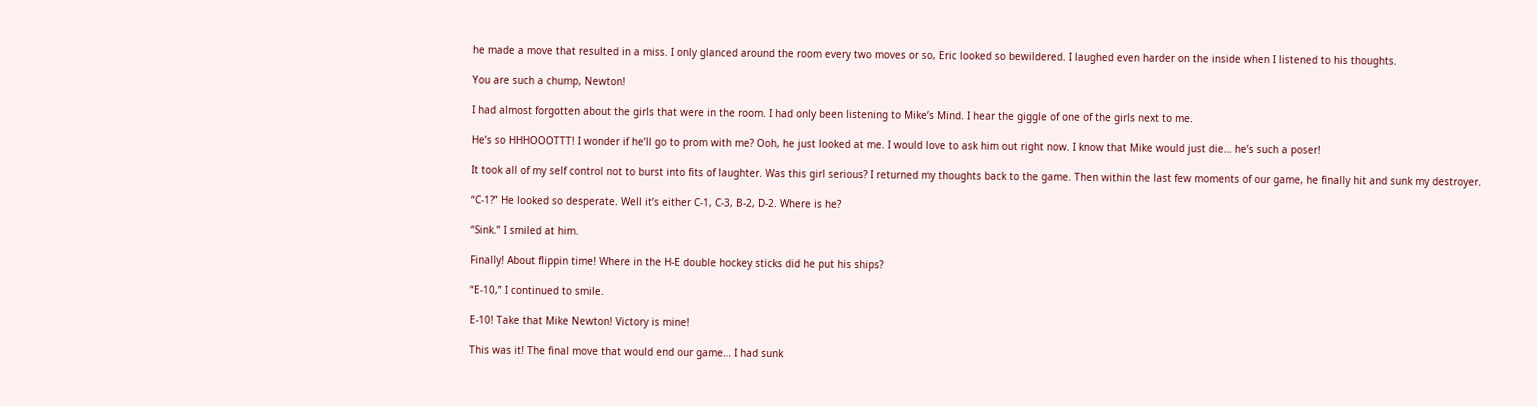he made a move that resulted in a miss. I only glanced around the room every two moves or so, Eric looked so bewildered. I laughed even harder on the inside when I listened to his thoughts.

You are such a chump, Newton!

I had almost forgotten about the girls that were in the room. I had only been listening to Mike’s Mind. I hear the giggle of one of the girls next to me.

He’s so HHHOOOTTT! I wonder if he’ll go to prom with me? Ooh, he just looked at me. I would love to ask him out right now. I know that Mike would just die… he’s such a poser!

It took all of my self control not to burst into fits of laughter. Was this girl serious? I returned my thoughts back to the game. Then within the last few moments of our game, he finally hit and sunk my destroyer.

“C-1?” He looked so desperate. Well it’s either C-1, C-3, B-2, D-2. Where is he?

“Sink.” I smiled at him.

Finally! About flippin time! Where in the H-E double hockey sticks did he put his ships?

“E-10,” I continued to smile.

E-10! Take that Mike Newton! Victory is mine!

This was it! The final move that would end our game… I had sunk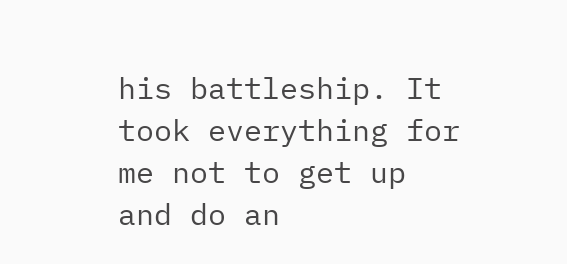his battleship. It took everything for me not to get up and do an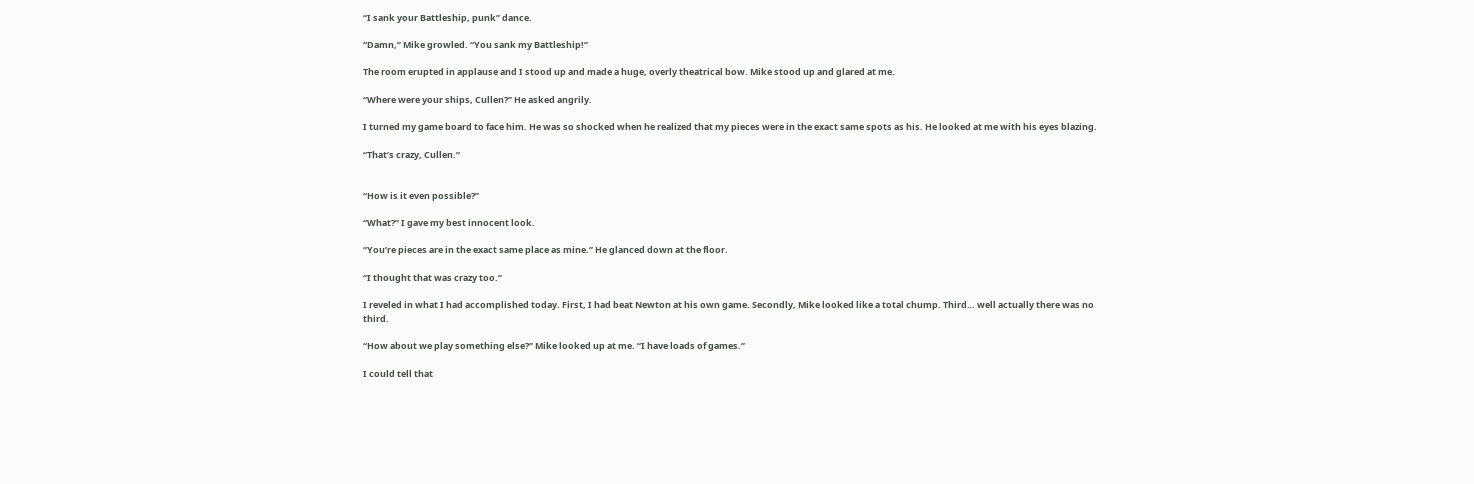“I sank your Battleship, punk” dance.

“Damn,” Mike growled. “You sank my Battleship!”

The room erupted in applause and I stood up and made a huge, overly theatrical bow. Mike stood up and glared at me.

“Where were your ships, Cullen?” He asked angrily.

I turned my game board to face him. He was so shocked when he realized that my pieces were in the exact same spots as his. He looked at me with his eyes blazing.

“That’s crazy, Cullen.”


“How is it even possible?”

“What?” I gave my best innocent look.

“You’re pieces are in the exact same place as mine.” He glanced down at the floor.

“I thought that was crazy too.”

I reveled in what I had accomplished today. First, I had beat Newton at his own game. Secondly, Mike looked like a total chump. Third… well actually there was no third.

“How about we play something else?” Mike looked up at me. “I have loads of games.”

I could tell that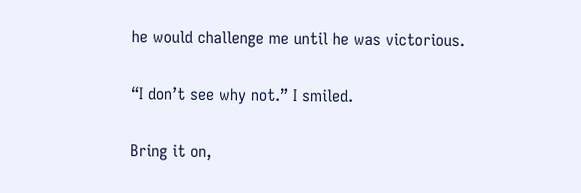he would challenge me until he was victorious.

“I don’t see why not.” I smiled.

Bring it on,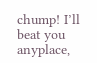chump! I’ll beat you anyplace,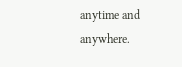anytime and anywhere.